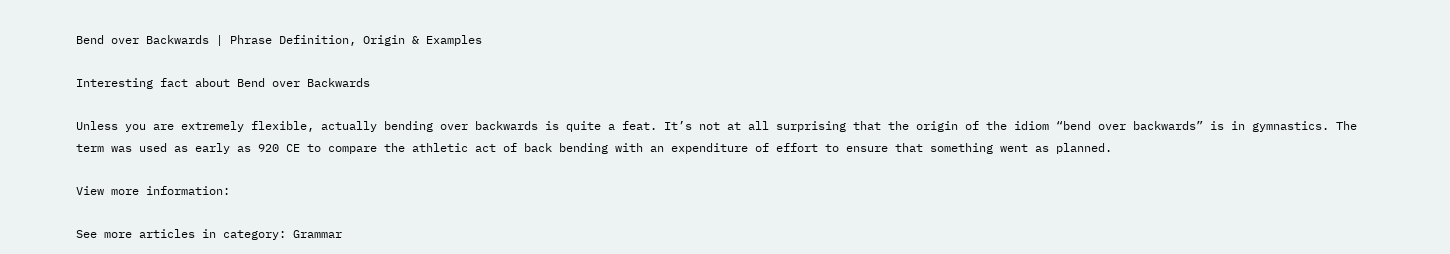Bend over Backwards | Phrase Definition, Origin & Examples

Interesting fact about Bend over Backwards

Unless you are extremely flexible, actually bending over backwards is quite a feat. It’s not at all surprising that the origin of the idiom “bend over backwards” is in gymnastics. The term was used as early as 920 CE to compare the athletic act of back bending with an expenditure of effort to ensure that something went as planned.

View more information:

See more articles in category: Grammar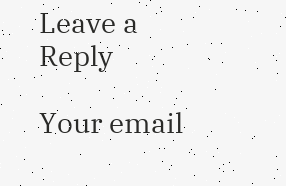Leave a Reply

Your email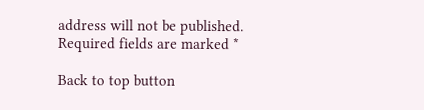address will not be published. Required fields are marked *

Back to top button